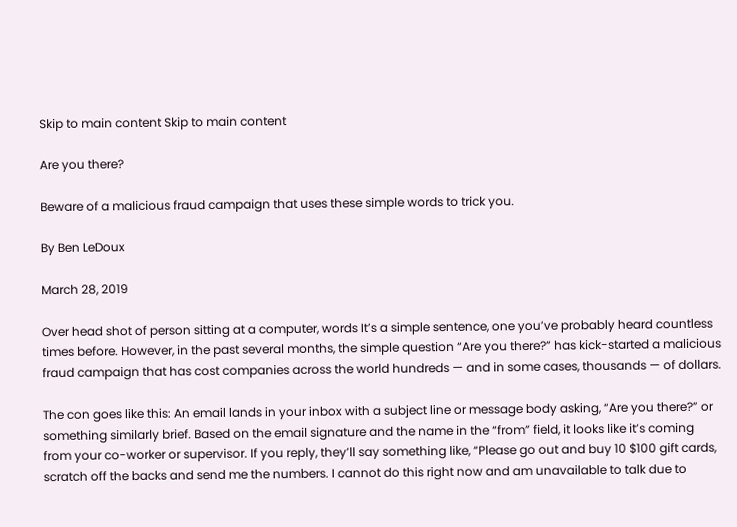Skip to main content Skip to main content

Are you there?

Beware of a malicious fraud campaign that uses these simple words to trick you.

By Ben LeDoux

March 28, 2019

Over head shot of person sitting at a computer, words It’s a simple sentence, one you’ve probably heard countless times before. However, in the past several months, the simple question “Are you there?” has kick-started a malicious fraud campaign that has cost companies across the world hundreds — and in some cases, thousands — of dollars.

The con goes like this: An email lands in your inbox with a subject line or message body asking, “Are you there?” or something similarly brief. Based on the email signature and the name in the “from” field, it looks like it’s coming from your co-worker or supervisor. If you reply, they’ll say something like, “Please go out and buy 10 $100 gift cards, scratch off the backs and send me the numbers. I cannot do this right now and am unavailable to talk due to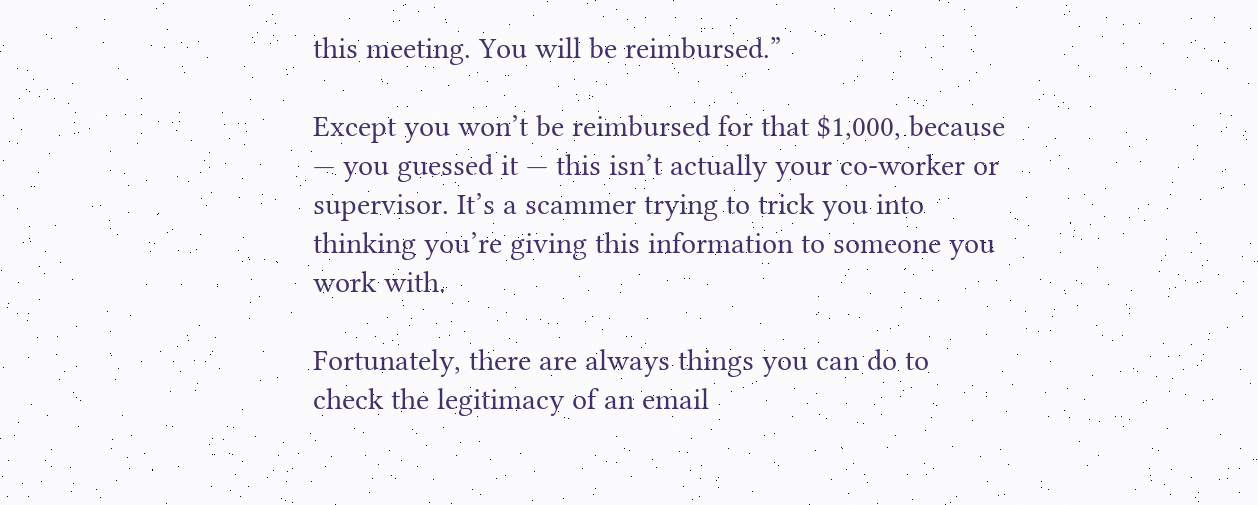this meeting. You will be reimbursed.”

Except you won’t be reimbursed for that $1,000, because — you guessed it — this isn’t actually your co-worker or supervisor. It’s a scammer trying to trick you into thinking you’re giving this information to someone you work with.

Fortunately, there are always things you can do to check the legitimacy of an email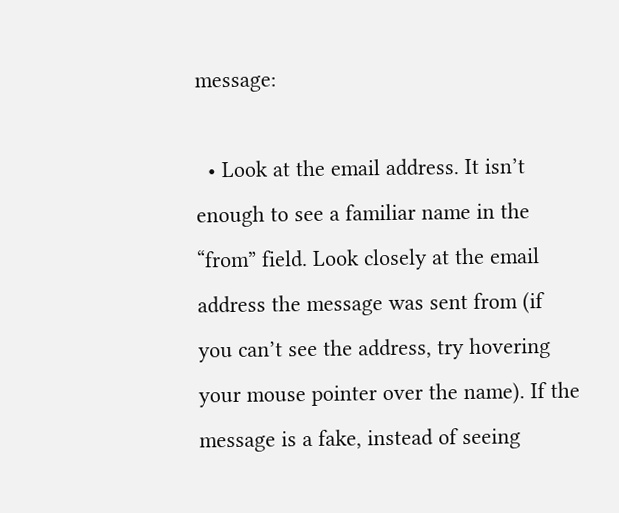message:

  • Look at the email address. It isn’t enough to see a familiar name in the “from” field. Look closely at the email address the message was sent from (if you can’t see the address, try hovering your mouse pointer over the name). If the message is a fake, instead of seeing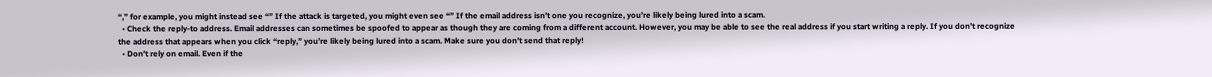“,” for example, you might instead see “” If the attack is targeted, you might even see “” If the email address isn’t one you recognize, you’re likely being lured into a scam.
  • Check the reply-to address. Email addresses can sometimes be spoofed to appear as though they are coming from a different account. However, you may be able to see the real address if you start writing a reply. If you don’t recognize the address that appears when you click “reply,” you’re likely being lured into a scam. Make sure you don’t send that reply!
  • Don’t rely on email. Even if the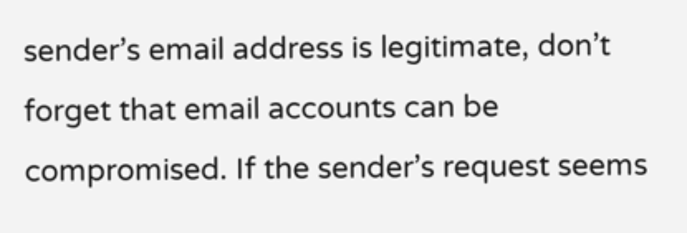sender’s email address is legitimate, don’t forget that email accounts can be compromised. If the sender’s request seems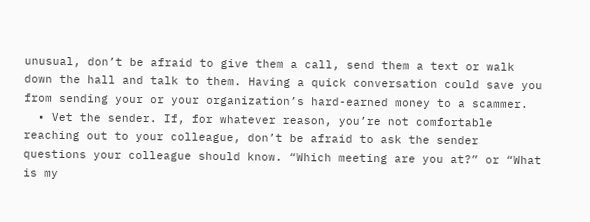unusual, don’t be afraid to give them a call, send them a text or walk down the hall and talk to them. Having a quick conversation could save you from sending your or your organization’s hard-earned money to a scammer.
  • Vet the sender. If, for whatever reason, you’re not comfortable reaching out to your colleague, don’t be afraid to ask the sender questions your colleague should know. “Which meeting are you at?” or “What is my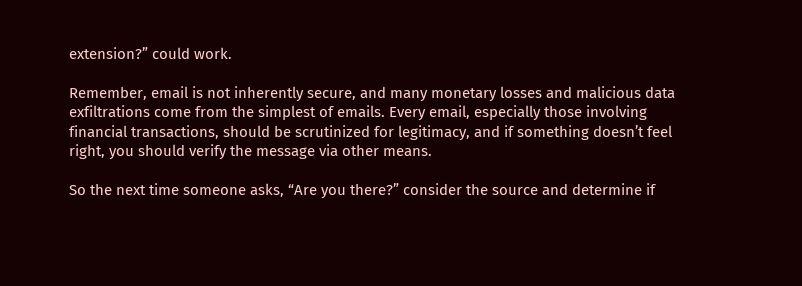extension?” could work.

Remember, email is not inherently secure, and many monetary losses and malicious data exfiltrations come from the simplest of emails. Every email, especially those involving financial transactions, should be scrutinized for legitimacy, and if something doesn’t feel right, you should verify the message via other means.

So the next time someone asks, “Are you there?” consider the source and determine if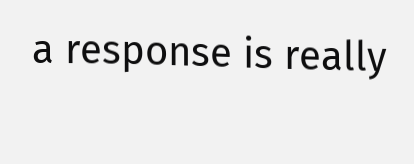a response is really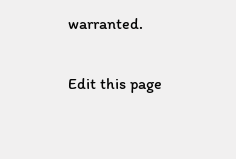warranted.

Edit this page